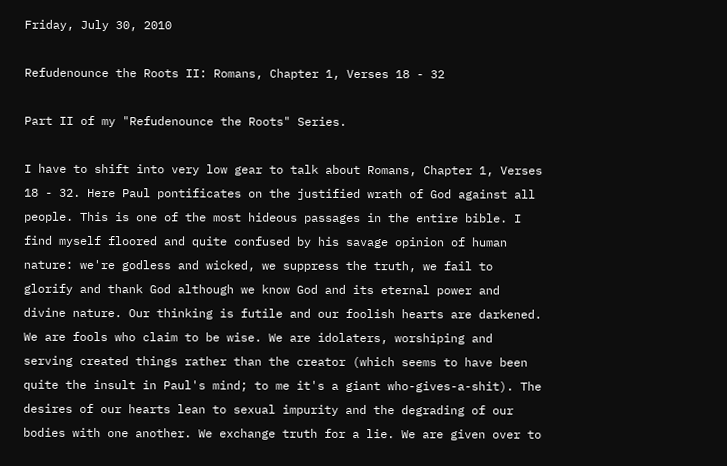Friday, July 30, 2010

Refudenounce the Roots II: Romans, Chapter 1, Verses 18 - 32

Part II of my "Refudenounce the Roots" Series.

I have to shift into very low gear to talk about Romans, Chapter 1, Verses 18 - 32. Here Paul pontificates on the justified wrath of God against all people. This is one of the most hideous passages in the entire bible. I find myself floored and quite confused by his savage opinion of human nature: we're godless and wicked, we suppress the truth, we fail to glorify and thank God although we know God and its eternal power and divine nature. Our thinking is futile and our foolish hearts are darkened. We are fools who claim to be wise. We are idolaters, worshiping and serving created things rather than the creator (which seems to have been quite the insult in Paul's mind; to me it's a giant who-gives-a-shit). The desires of our hearts lean to sexual impurity and the degrading of our bodies with one another. We exchange truth for a lie. We are given over to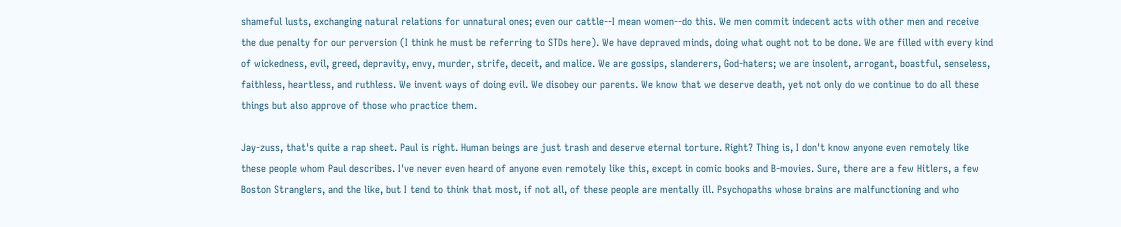shameful lusts, exchanging natural relations for unnatural ones; even our cattle--I mean women--do this. We men commit indecent acts with other men and receive the due penalty for our perversion (I think he must be referring to STDs here). We have depraved minds, doing what ought not to be done. We are filled with every kind of wickedness, evil, greed, depravity, envy, murder, strife, deceit, and malice. We are gossips, slanderers, God-haters; we are insolent, arrogant, boastful, senseless, faithless, heartless, and ruthless. We invent ways of doing evil. We disobey our parents. We know that we deserve death, yet not only do we continue to do all these things but also approve of those who practice them.

Jay-zuss, that's quite a rap sheet. Paul is right. Human beings are just trash and deserve eternal torture. Right? Thing is, I don't know anyone even remotely like these people whom Paul describes. I've never even heard of anyone even remotely like this, except in comic books and B-movies. Sure, there are a few Hitlers, a few Boston Stranglers, and the like, but I tend to think that most, if not all, of these people are mentally ill. Psychopaths whose brains are malfunctioning and who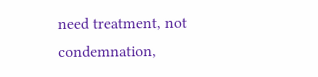need treatment, not condemnation,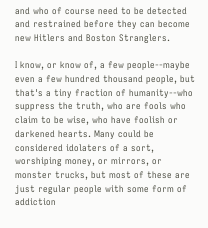and who of course need to be detected and restrained before they can become new Hitlers and Boston Stranglers.

I know, or know of, a few people--maybe even a few hundred thousand people, but that's a tiny fraction of humanity--who suppress the truth, who are fools who claim to be wise, who have foolish or darkened hearts. Many could be considered idolaters of a sort, worshiping money, or mirrors, or monster trucks, but most of these are just regular people with some form of addiction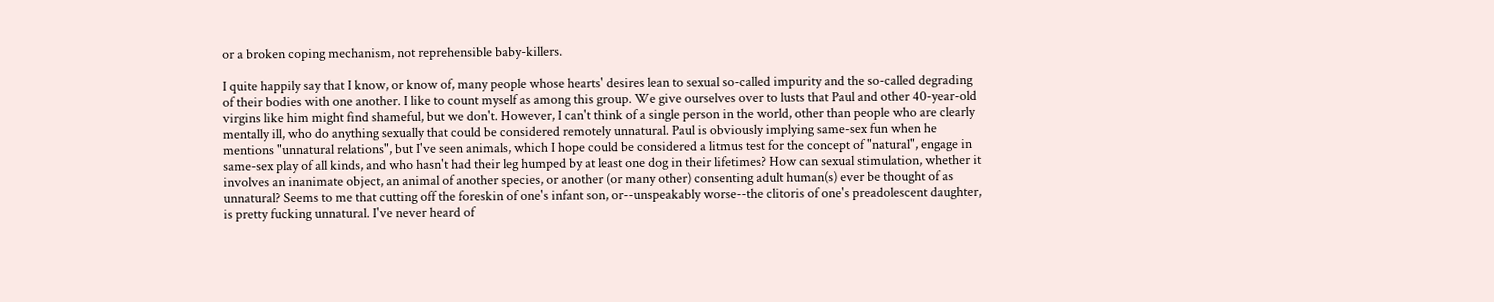or a broken coping mechanism, not reprehensible baby-killers.

I quite happily say that I know, or know of, many people whose hearts' desires lean to sexual so-called impurity and the so-called degrading of their bodies with one another. I like to count myself as among this group. We give ourselves over to lusts that Paul and other 40-year-old virgins like him might find shameful, but we don't. However, I can't think of a single person in the world, other than people who are clearly mentally ill, who do anything sexually that could be considered remotely unnatural. Paul is obviously implying same-sex fun when he mentions "unnatural relations", but I've seen animals, which I hope could be considered a litmus test for the concept of "natural", engage in same-sex play of all kinds, and who hasn't had their leg humped by at least one dog in their lifetimes? How can sexual stimulation, whether it involves an inanimate object, an animal of another species, or another (or many other) consenting adult human(s) ever be thought of as unnatural? Seems to me that cutting off the foreskin of one's infant son, or--unspeakably worse--the clitoris of one's preadolescent daughter, is pretty fucking unnatural. I've never heard of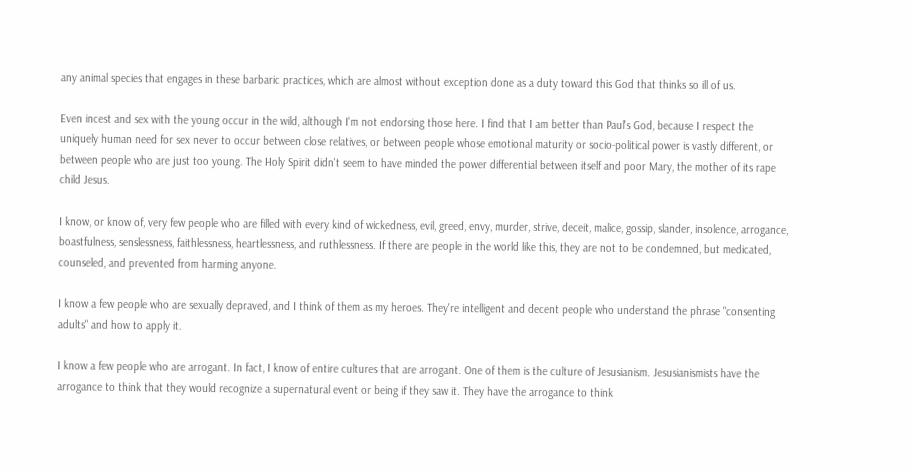any animal species that engages in these barbaric practices, which are almost without exception done as a duty toward this God that thinks so ill of us.

Even incest and sex with the young occur in the wild, although I'm not endorsing those here. I find that I am better than Paul's God, because I respect the uniquely human need for sex never to occur between close relatives, or between people whose emotional maturity or socio-political power is vastly different, or between people who are just too young. The Holy Spirit didn't seem to have minded the power differential between itself and poor Mary, the mother of its rape child Jesus.

I know, or know of, very few people who are filled with every kind of wickedness, evil, greed, envy, murder, strive, deceit, malice, gossip, slander, insolence, arrogance, boastfulness, senslessness, faithlessness, heartlessness, and ruthlessness. If there are people in the world like this, they are not to be condemned, but medicated, counseled, and prevented from harming anyone.

I know a few people who are sexually depraved, and I think of them as my heroes. They're intelligent and decent people who understand the phrase "consenting adults" and how to apply it.

I know a few people who are arrogant. In fact, I know of entire cultures that are arrogant. One of them is the culture of Jesusianism. Jesusianismists have the arrogance to think that they would recognize a supernatural event or being if they saw it. They have the arrogance to think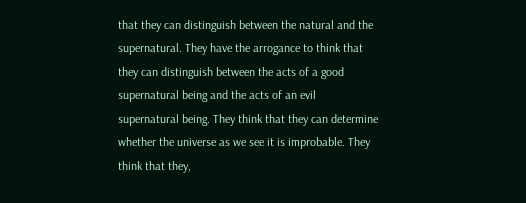that they can distinguish between the natural and the supernatural. They have the arrogance to think that they can distinguish between the acts of a good supernatural being and the acts of an evil supernatural being. They think that they can determine whether the universe as we see it is improbable. They think that they,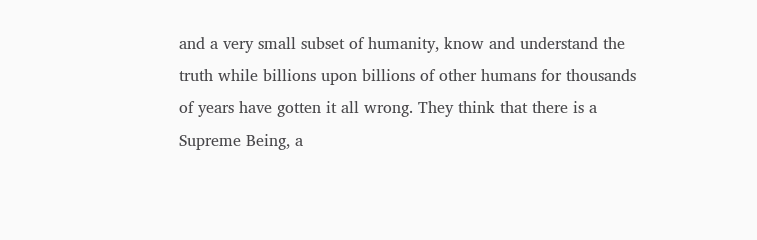and a very small subset of humanity, know and understand the truth while billions upon billions of other humans for thousands of years have gotten it all wrong. They think that there is a Supreme Being, a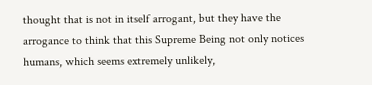thought that is not in itself arrogant, but they have the arrogance to think that this Supreme Being not only notices humans, which seems extremely unlikely,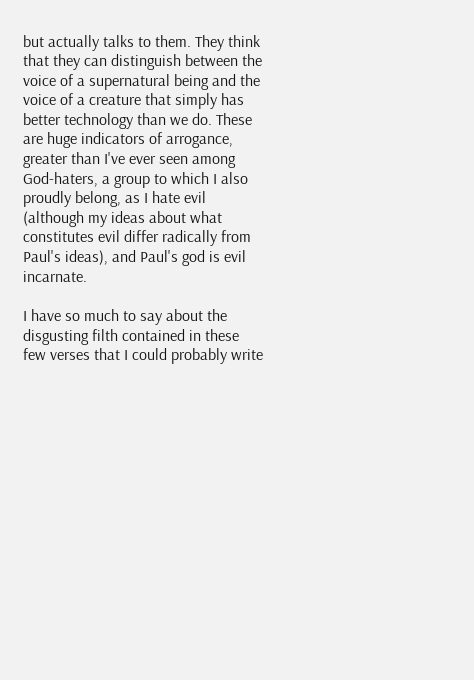but actually talks to them. They think that they can distinguish between the voice of a supernatural being and the voice of a creature that simply has better technology than we do. These are huge indicators of arrogance, greater than I've ever seen among God-haters, a group to which I also proudly belong, as I hate evil (although my ideas about what constitutes evil differ radically from Paul's ideas), and Paul's god is evil incarnate.

I have so much to say about the disgusting filth contained in these few verses that I could probably write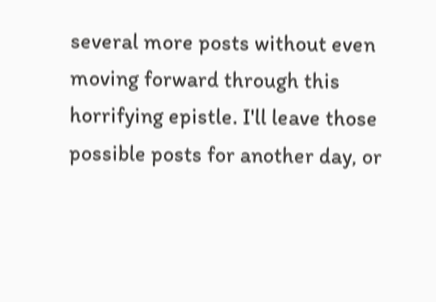several more posts without even moving forward through this horrifying epistle. I'll leave those possible posts for another day, or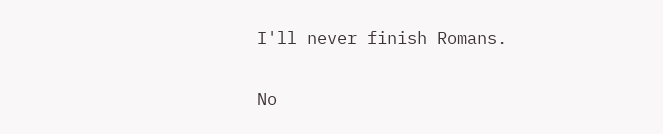I'll never finish Romans.

No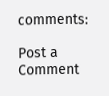comments:

Post a Comment